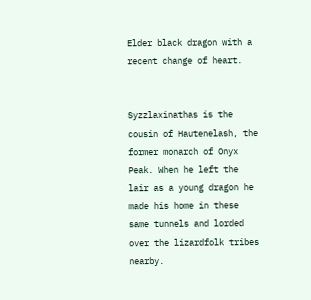Elder black dragon with a recent change of heart.


Syzzlaxinathas is the cousin of Hautenelash, the former monarch of Onyx Peak. When he left the lair as a young dragon he made his home in these same tunnels and lorded over the lizardfolk tribes nearby.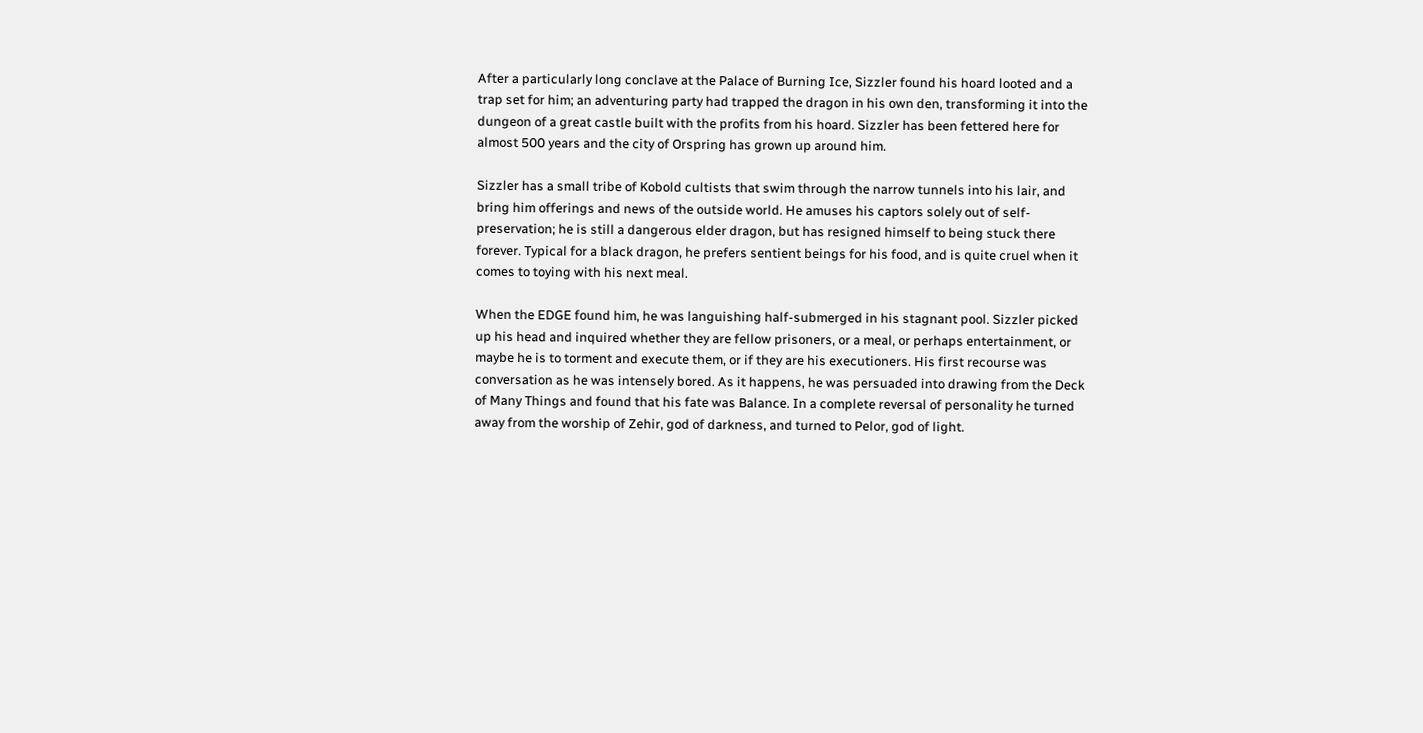After a particularly long conclave at the Palace of Burning Ice, Sizzler found his hoard looted and a trap set for him; an adventuring party had trapped the dragon in his own den, transforming it into the dungeon of a great castle built with the profits from his hoard. Sizzler has been fettered here for almost 500 years and the city of Orspring has grown up around him.

Sizzler has a small tribe of Kobold cultists that swim through the narrow tunnels into his lair, and bring him offerings and news of the outside world. He amuses his captors solely out of self-preservation; he is still a dangerous elder dragon, but has resigned himself to being stuck there forever. Typical for a black dragon, he prefers sentient beings for his food, and is quite cruel when it comes to toying with his next meal.

When the EDGE found him, he was languishing half-submerged in his stagnant pool. Sizzler picked up his head and inquired whether they are fellow prisoners, or a meal, or perhaps entertainment, or maybe he is to torment and execute them, or if they are his executioners. His first recourse was conversation as he was intensely bored. As it happens, he was persuaded into drawing from the Deck of Many Things and found that his fate was Balance. In a complete reversal of personality he turned away from the worship of Zehir, god of darkness, and turned to Pelor, god of light.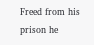Freed from his prison he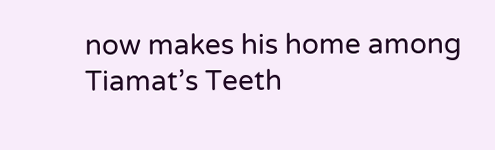now makes his home among Tiamat’s Teeth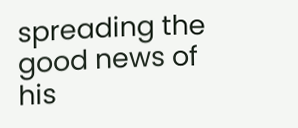spreading the good news of his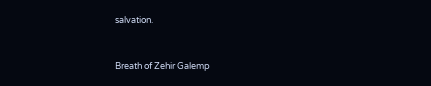salvation.


Breath of Zehir Galemp